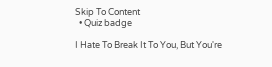Skip To Content
  • Quiz badge

I Hate To Break It To You, But You're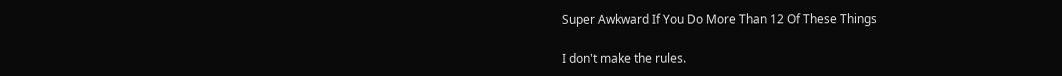Super Awkward If You Do More Than 12 Of These Things

I don't make the rules.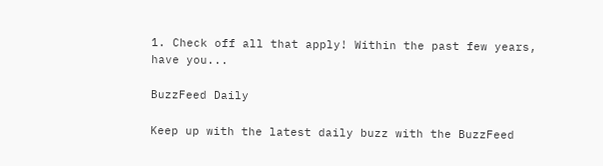1. Check off all that apply! Within the past few years, have you...

BuzzFeed Daily

Keep up with the latest daily buzz with the BuzzFeed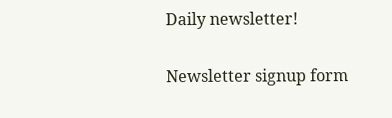Daily newsletter!

Newsletter signup form